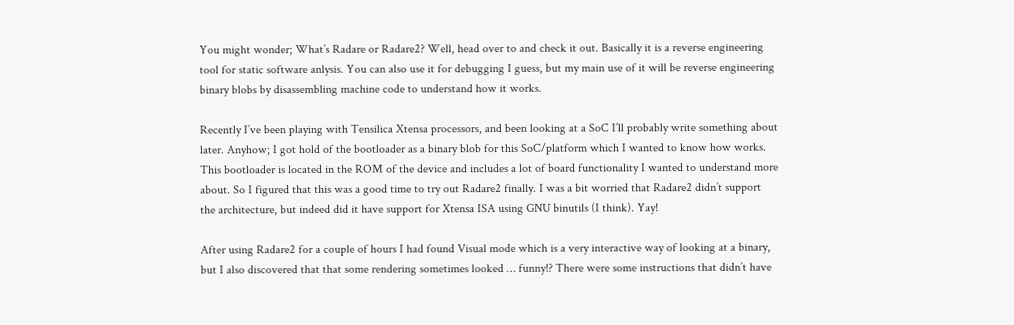You might wonder; What’s Radare or Radare2? Well, head over to and check it out. Basically it is a reverse engineering tool for static software anlysis. You can also use it for debugging I guess, but my main use of it will be reverse engineering binary blobs by disassembling machine code to understand how it works.

Recently I’ve been playing with Tensilica Xtensa processors, and been looking at a SoC I’ll probably write something about later. Anyhow; I got hold of the bootloader as a binary blob for this SoC/platform which I wanted to know how works. This bootloader is located in the ROM of the device and includes a lot of board functionality I wanted to understand more about. So I figured that this was a good time to try out Radare2 finally. I was a bit worried that Radare2 didn’t support the architecture, but indeed did it have support for Xtensa ISA using GNU binutils (I think). Yay!

After using Radare2 for a couple of hours I had found Visual mode which is a very interactive way of looking at a binary, but I also discovered that that some rendering sometimes looked … funny!? There were some instructions that didn’t have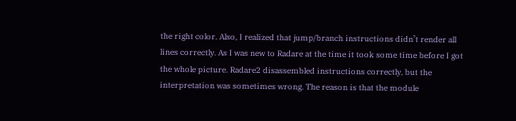the right color. Also, I realized that jump/branch instructions didn’t render all lines correctly. As I was new to Radare at the time it took some time before I got the whole picture. Radare2 disassembled instructions correctly, but the interpretation was sometimes wrong. The reason is that the module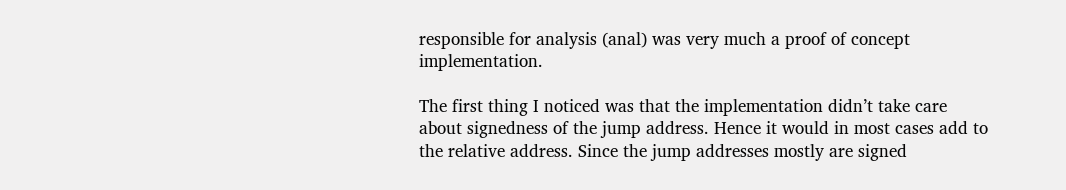responsible for analysis (anal) was very much a proof of concept implementation.

The first thing I noticed was that the implementation didn’t take care about signedness of the jump address. Hence it would in most cases add to the relative address. Since the jump addresses mostly are signed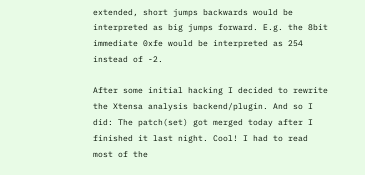extended, short jumps backwards would be interpreted as big jumps forward. E.g. the 8bit immediate 0xfe would be interpreted as 254 instead of -2.

After some initial hacking I decided to rewrite the Xtensa analysis backend/plugin. And so I did: The patch(set) got merged today after I finished it last night. Cool! I had to read most of the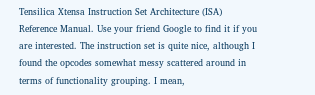Tensilica Xtensa Instruction Set Architecture (ISA) Reference Manual. Use your friend Google to find it if you are interested. The instruction set is quite nice, although I found the opcodes somewhat messy scattered around in terms of functionality grouping. I mean,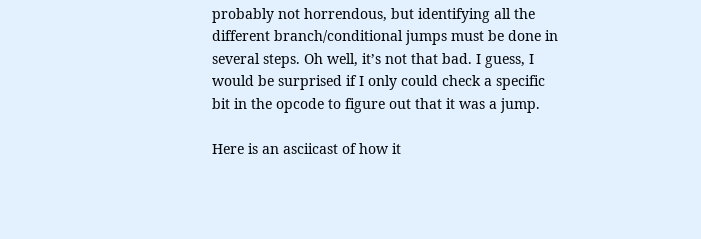probably not horrendous, but identifying all the different branch/conditional jumps must be done in several steps. Oh well, it’s not that bad. I guess, I would be surprised if I only could check a specific bit in the opcode to figure out that it was a jump.

Here is an asciicast of how it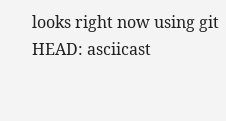looks right now using git HEAD: asciicast